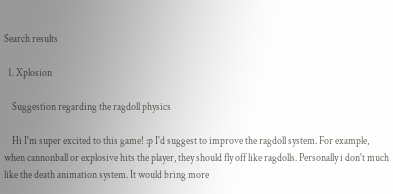Search results

  1. Xplosion

    Suggestion regarding the ragdoll physics

    Hi I'm super excited to this game! :p I'd suggest to improve the ragdoll system. For example, when cannonball or explosive hits the player, they should fly off like ragdolls. Personally i don't much like the death animation system. It would bring more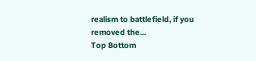realism to battlefield, if you removed the...
Top Bottom